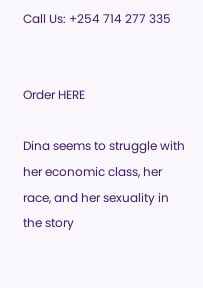Call Us: +254 714 277 335


Order HERE

Dina seems to struggle with her economic class, her race, and her sexuality in the story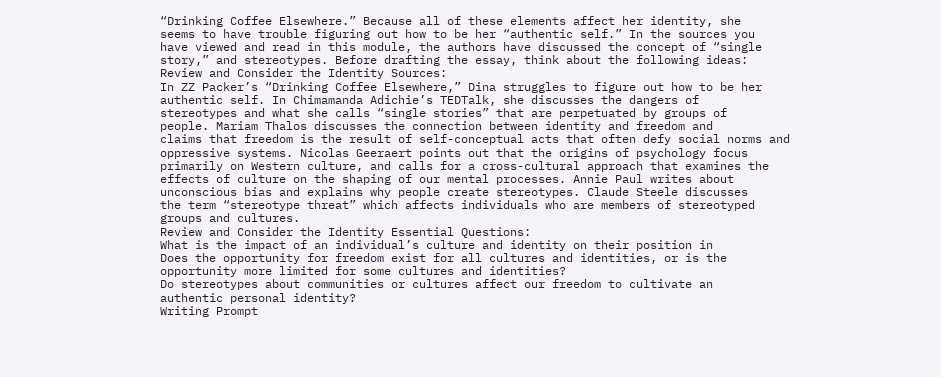“Drinking Coffee Elsewhere.” Because all of these elements affect her identity, she
seems to have trouble figuring out how to be her “authentic self.” In the sources you
have viewed and read in this module, the authors have discussed the concept of “single
story,” and stereotypes. Before drafting the essay, think about the following ideas:
Review and Consider the Identity Sources:
In ZZ Packer’s “Drinking Coffee Elsewhere,” Dina struggles to figure out how to be her
authentic self. In Chimamanda Adichie’s TEDTalk, she discusses the dangers of
stereotypes and what she calls “single stories” that are perpetuated by groups of
people. Mariam Thalos discusses the connection between identity and freedom and
claims that freedom is the result of self-conceptual acts that often defy social norms and
oppressive systems. Nicolas Geeraert points out that the origins of psychology focus
primarily on Western culture, and calls for a cross-cultural approach that examines the
effects of culture on the shaping of our mental processes. Annie Paul writes about
unconscious bias and explains why people create stereotypes. Claude Steele discusses
the term “stereotype threat” which affects individuals who are members of stereotyped
groups and cultures.
Review and Consider the Identity Essential Questions:
What is the impact of an individual’s culture and identity on their position in
Does the opportunity for freedom exist for all cultures and identities, or is the
opportunity more limited for some cultures and identities?
Do stereotypes about communities or cultures affect our freedom to cultivate an
authentic personal identity?
Writing Prompt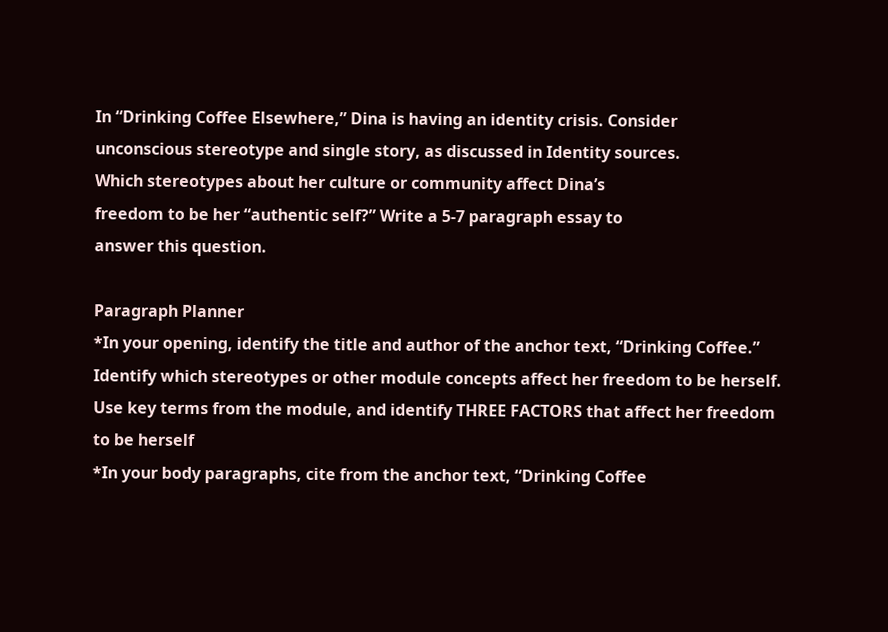In “Drinking Coffee Elsewhere,” Dina is having an identity crisis. Consider
unconscious stereotype and single story, as discussed in Identity sources.
Which stereotypes about her culture or community affect Dina’s
freedom to be her “authentic self?” Write a 5-7 paragraph essay to
answer this question.

Paragraph Planner
*In your opening, identify the title and author of the anchor text, “Drinking Coffee.”
Identify which stereotypes or other module concepts affect her freedom to be herself.
Use key terms from the module, and identify THREE FACTORS that affect her freedom
to be herself
*In your body paragraphs, cite from the anchor text, “Drinking Coffee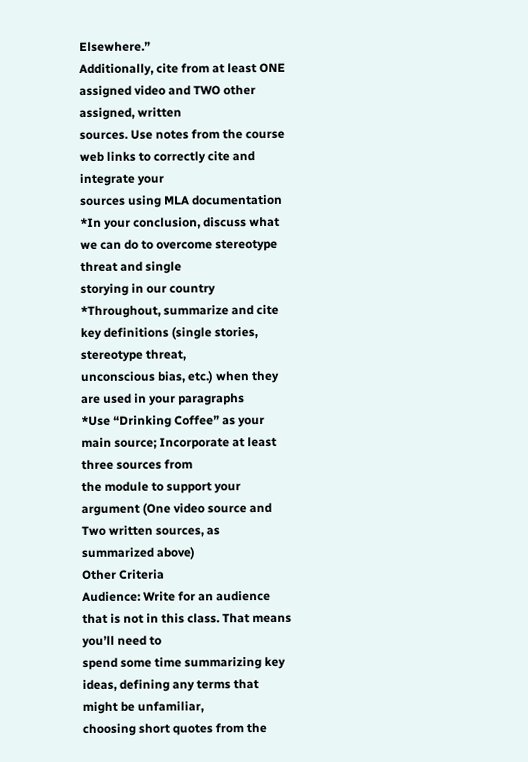Elsewhere.”
Additionally, cite from at least ONE assigned video and TWO other assigned, written
sources. Use notes from the course web links to correctly cite and integrate your
sources using MLA documentation
*In your conclusion, discuss what we can do to overcome stereotype threat and single
storying in our country
*Throughout, summarize and cite key definitions (single stories, stereotype threat,
unconscious bias, etc.) when they are used in your paragraphs
*Use “Drinking Coffee” as your main source; Incorporate at least three sources from
the module to support your argument (One video source and Two written sources, as
summarized above)
Other Criteria
Audience: Write for an audience that is not in this class. That means you’ll need to
spend some time summarizing key ideas, defining any terms that might be unfamiliar,
choosing short quotes from the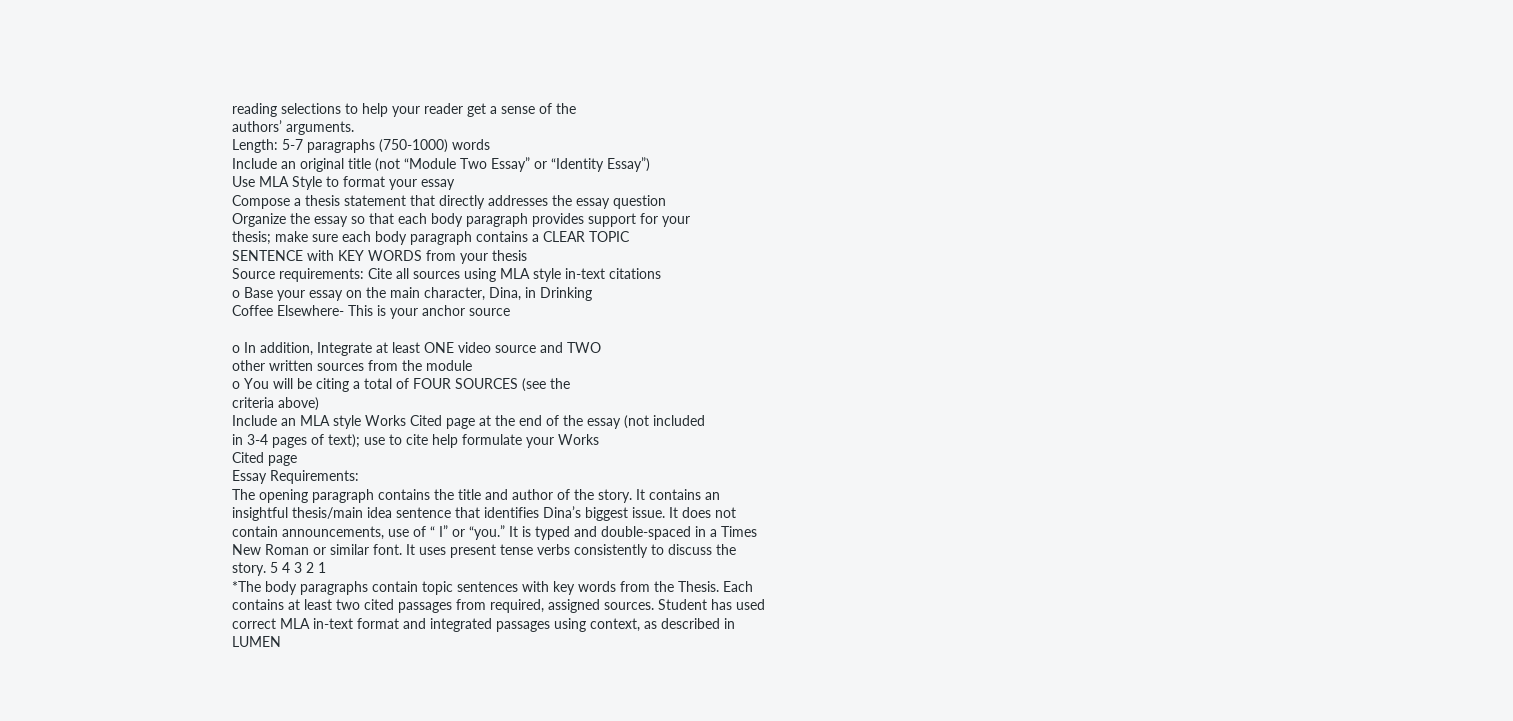reading selections to help your reader get a sense of the
authors’ arguments.
Length: 5-7 paragraphs (750-1000) words
Include an original title (not “Module Two Essay” or “Identity Essay”)
Use MLA Style to format your essay
Compose a thesis statement that directly addresses the essay question
Organize the essay so that each body paragraph provides support for your
thesis; make sure each body paragraph contains a CLEAR TOPIC
SENTENCE with KEY WORDS from your thesis
Source requirements: Cite all sources using MLA style in-text citations
o Base your essay on the main character, Dina, in Drinking
Coffee Elsewhere- This is your anchor source

o In addition, Integrate at least ONE video source and TWO
other written sources from the module
o You will be citing a total of FOUR SOURCES (see the
criteria above)
Include an MLA style Works Cited page at the end of the essay (not included
in 3-4 pages of text); use to cite help formulate your Works
Cited page
Essay Requirements:
The opening paragraph contains the title and author of the story. It contains an
insightful thesis/main idea sentence that identifies Dina’s biggest issue. It does not
contain announcements, use of “ I” or “you.” It is typed and double-spaced in a Times
New Roman or similar font. It uses present tense verbs consistently to discuss the
story. 5 4 3 2 1
*The body paragraphs contain topic sentences with key words from the Thesis. Each
contains at least two cited passages from required, assigned sources. Student has used
correct MLA in-text format and integrated passages using context, as described in
LUMEN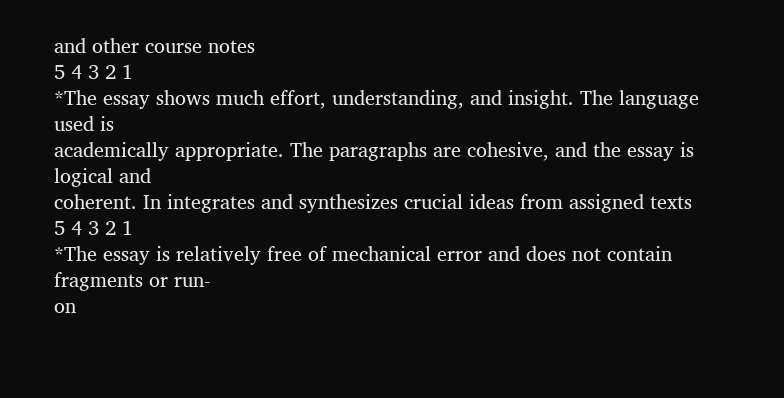and other course notes
5 4 3 2 1
*The essay shows much effort, understanding, and insight. The language used is
academically appropriate. The paragraphs are cohesive, and the essay is logical and
coherent. In integrates and synthesizes crucial ideas from assigned texts
5 4 3 2 1
*The essay is relatively free of mechanical error and does not contain fragments or run-
on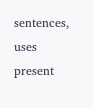sentences, uses present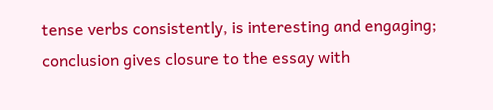tense verbs consistently, is interesting and engaging;
conclusion gives closure to the essay with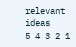relevant ideas
5 4 3 2 1